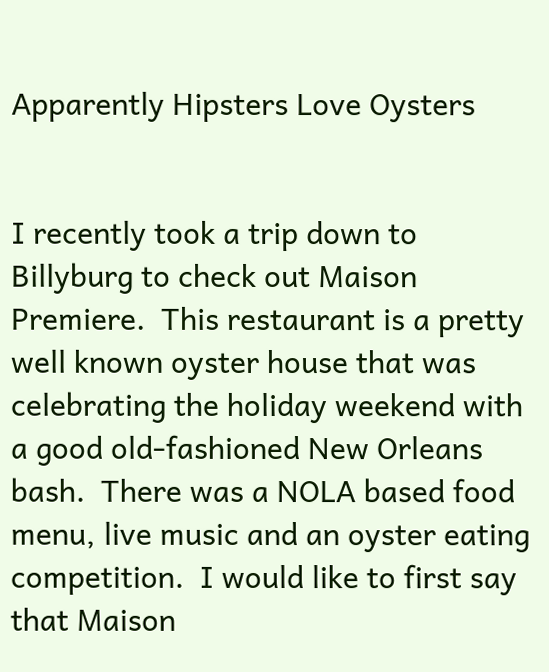Apparently Hipsters Love Oysters


I recently took a trip down to Billyburg to check out Maison Premiere.  This restaurant is a pretty well known oyster house that was celebrating the holiday weekend with a good old-fashioned New Orleans bash.  There was a NOLA based food menu, live music and an oyster eating competition.  I would like to first say that Maison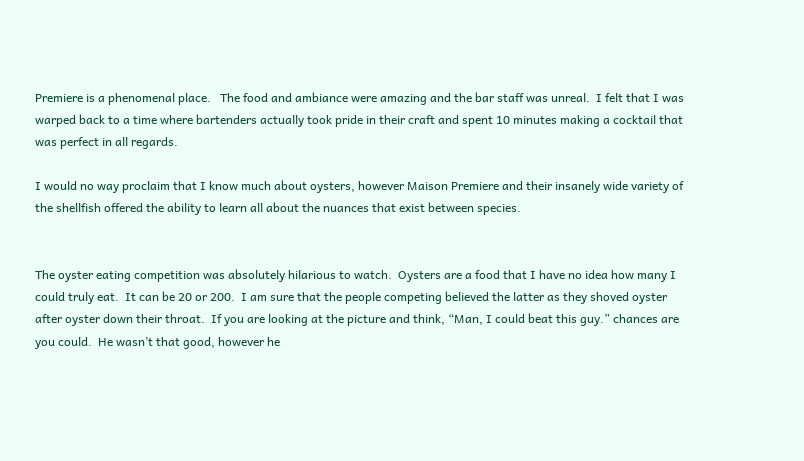Premiere is a phenomenal place.   The food and ambiance were amazing and the bar staff was unreal.  I felt that I was warped back to a time where bartenders actually took pride in their craft and spent 10 minutes making a cocktail that was perfect in all regards.

I would no way proclaim that I know much about oysters, however Maison Premiere and their insanely wide variety of the shellfish offered the ability to learn all about the nuances that exist between species.


The oyster eating competition was absolutely hilarious to watch.  Oysters are a food that I have no idea how many I could truly eat.  It can be 20 or 200.  I am sure that the people competing believed the latter as they shoved oyster after oyster down their throat.  If you are looking at the picture and think, “Man, I could beat this guy.” chances are you could.  He wasn’t that good, however he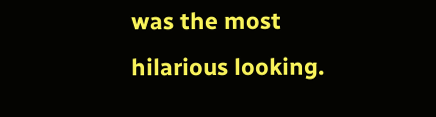was the most hilarious looking.